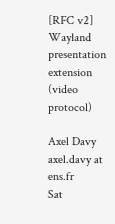[RFC v2] Wayland presentation extension (video protocol)

Axel Davy axel.davy at ens.fr
Sat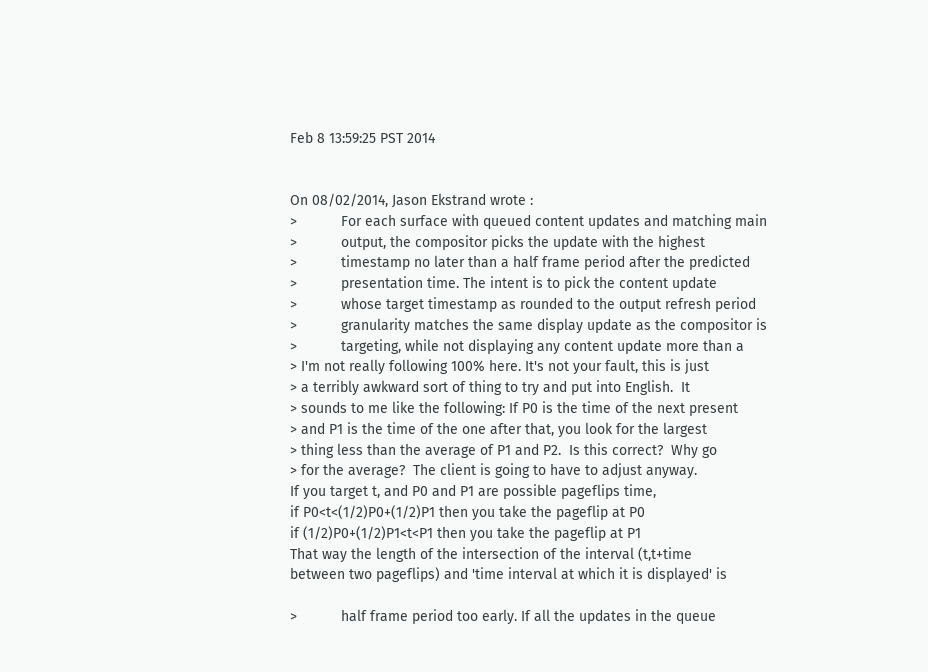Feb 8 13:59:25 PST 2014


On 08/02/2014, Jason Ekstrand wrote :
>           For each surface with queued content updates and matching main
>           output, the compositor picks the update with the highest
>           timestamp no later than a half frame period after the predicted
>           presentation time. The intent is to pick the content update
>           whose target timestamp as rounded to the output refresh period
>           granularity matches the same display update as the compositor is
>           targeting, while not displaying any content update more than a
> I'm not really following 100% here. It's not your fault, this is just
> a terribly awkward sort of thing to try and put into English.  It
> sounds to me like the following: If P0 is the time of the next present
> and P1 is the time of the one after that, you look for the largest
> thing less than the average of P1 and P2.  Is this correct?  Why go
> for the average?  The client is going to have to adjust anyway.
If you target t, and P0 and P1 are possible pageflips time,
if P0<t<(1/2)P0+(1/2)P1 then you take the pageflip at P0
if (1/2)P0+(1/2)P1<t<P1 then you take the pageflip at P1
That way the length of the intersection of the interval (t,t+time
between two pageflips) and 'time interval at which it is displayed' is

>           half frame period too early. If all the updates in the queue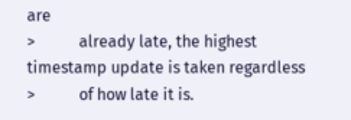are
>           already late, the highest timestamp update is taken regardless
>           of how late it is.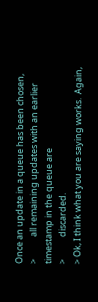Once an update in a queue has been chosen,
>           all remaining updates with an earlier timestamp in the queue are
>           discarded.
> Ok, I think what you are saying works.  Again,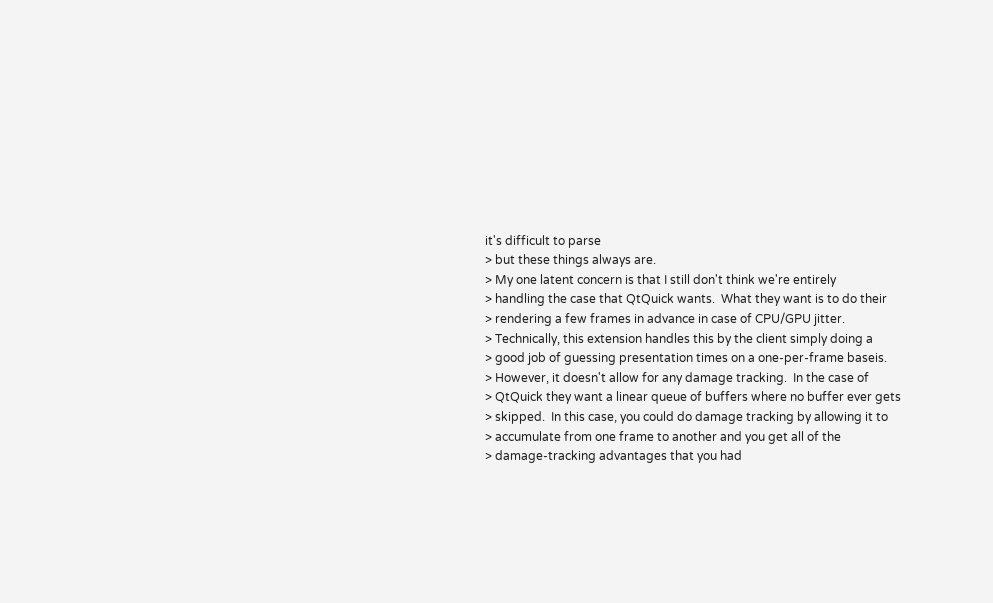it's difficult to parse
> but these things always are.
> My one latent concern is that I still don't think we're entirely
> handling the case that QtQuick wants.  What they want is to do their
> rendering a few frames in advance in case of CPU/GPU jitter.
> Technically, this extension handles this by the client simply doing a
> good job of guessing presentation times on a one-per-frame baseis.
> However, it doesn't allow for any damage tracking.  In the case of
> QtQuick they want a linear queue of buffers where no buffer ever gets
> skipped.  In this case, you could do damage tracking by allowing it to
> accumulate from one frame to another and you get all of the
> damage-tracking advantages that you had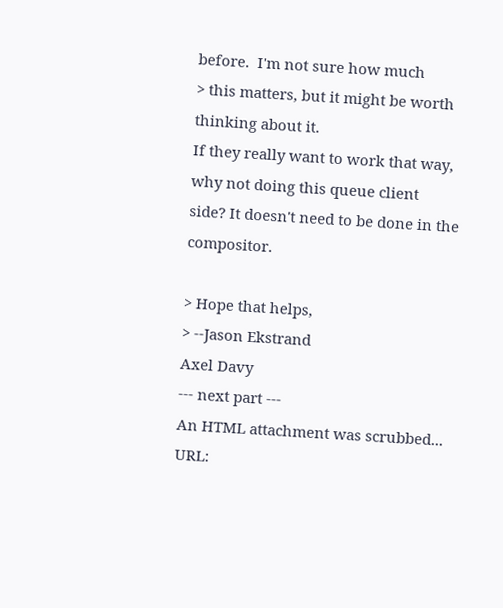before.  I'm not sure how much
> this matters, but it might be worth thinking about it.
If they really want to work that way, why not doing this queue client
side? It doesn't need to be done in the compositor.

> Hope that helps,
> --Jason Ekstrand
Axel Davy
--- next part ---
An HTML attachment was scrubbed...
URL: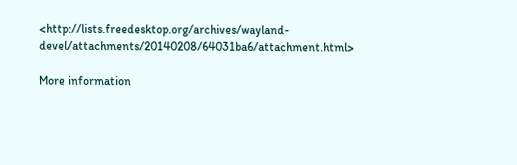<http://lists.freedesktop.org/archives/wayland-devel/attachments/20140208/64031ba6/attachment.html>

More information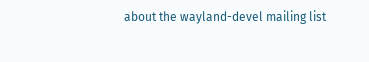about the wayland-devel mailing list